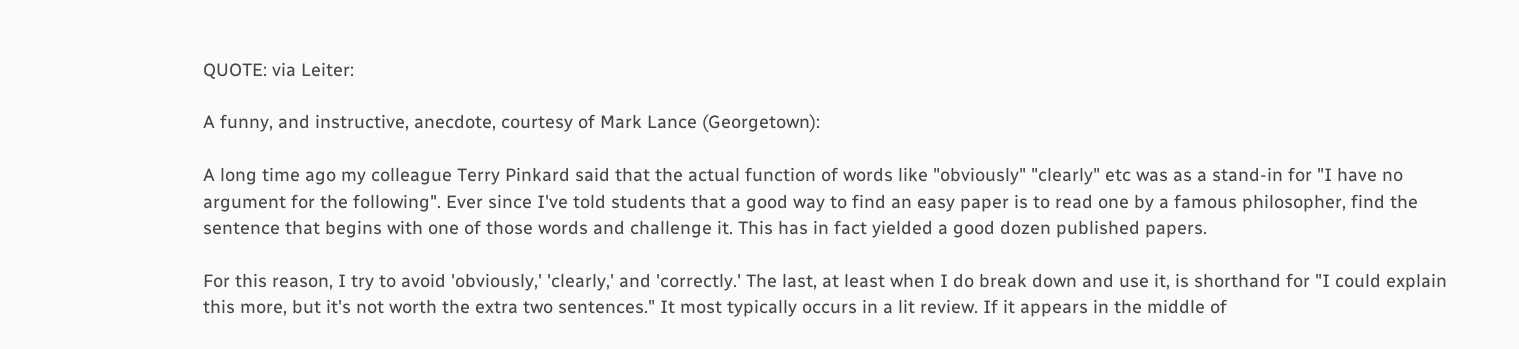QUOTE: via Leiter:

A funny, and instructive, anecdote, courtesy of Mark Lance (Georgetown):

A long time ago my colleague Terry Pinkard said that the actual function of words like "obviously" "clearly" etc was as a stand-in for "I have no argument for the following". Ever since I've told students that a good way to find an easy paper is to read one by a famous philosopher, find the sentence that begins with one of those words and challenge it. This has in fact yielded a good dozen published papers.

For this reason, I try to avoid 'obviously,' 'clearly,' and 'correctly.' The last, at least when I do break down and use it, is shorthand for "I could explain this more, but it's not worth the extra two sentences." It most typically occurs in a lit review. If it appears in the middle of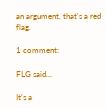an argument, that's a red flag.

1 comment:

FLG said...

It's a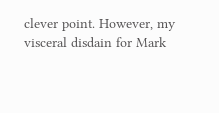clever point. However, my visceral disdain for Mark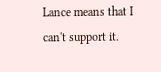Lance means that I can't support it.